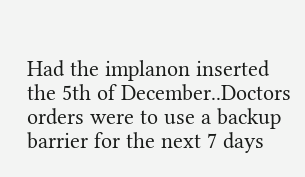Had the implanon inserted the 5th of December..Doctors orders were to use a backup barrier for the next 7 days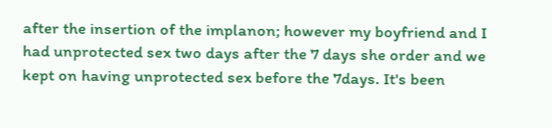after the insertion of the implanon; however my boyfriend and I had unprotected sex two days after the 7 days she order and we kept on having unprotected sex before the 7days. It's been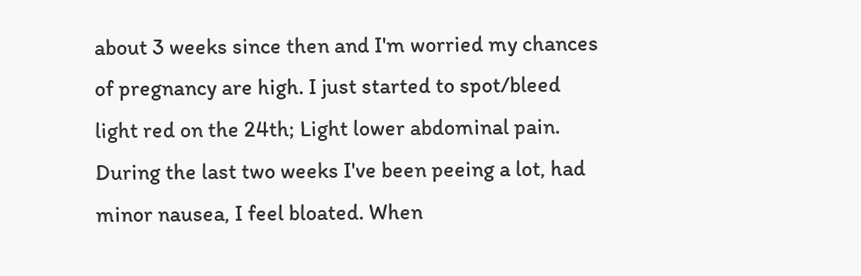about 3 weeks since then and I'm worried my chances of pregnancy are high. I just started to spot/bleed light red on the 24th; Light lower abdominal pain. During the last two weeks I've been peeing a lot, had minor nausea, I feel bloated. When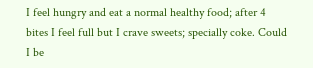I feel hungry and eat a normal healthy food; after 4 bites I feel full but I crave sweets; specially coke. Could I be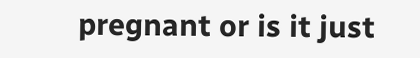pregnant or is it just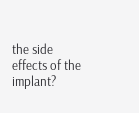the side effects of the implant?